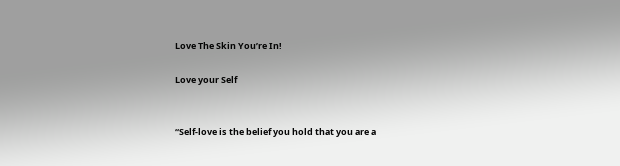Love The Skin You’re In!

Love your Self


“Self-love is the belief you hold that you are a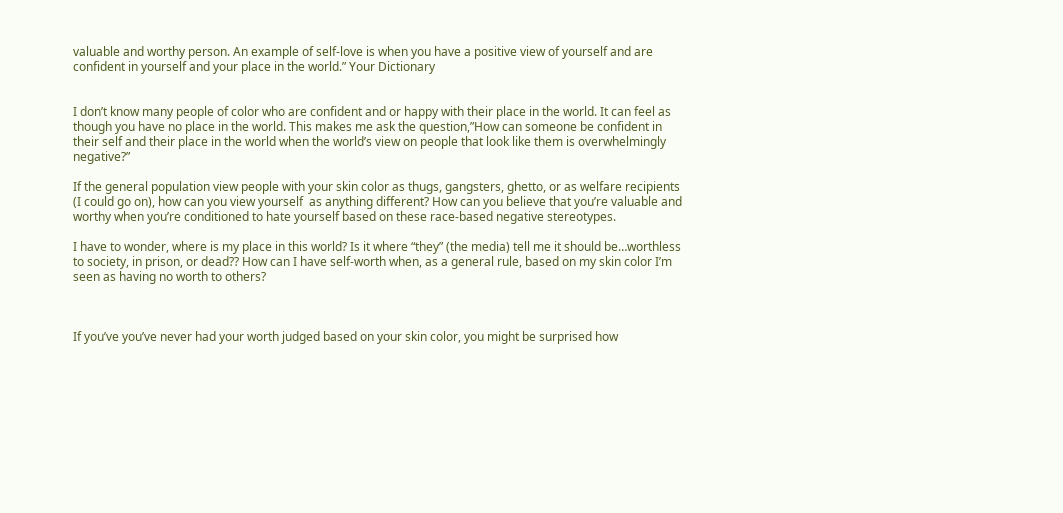valuable and worthy person. An example of self-love is when you have a positive view of yourself and are confident in yourself and your place in the world.” Your Dictionary


I don’t know many people of color who are confident and or happy with their place in the world. It can feel as though you have no place in the world. This makes me ask the question,”How can someone be confident in their self and their place in the world when the world’s view on people that look like them is overwhelmingly negative?”

If the general population view people with your skin color as thugs, gangsters, ghetto, or as welfare recipients (I could go on), how can you view yourself  as anything different? How can you believe that you’re valuable and worthy when you’re conditioned to hate yourself based on these race-based negative stereotypes.

I have to wonder, where is my place in this world? Is it where “they” (the media) tell me it should be…worthless to society, in prison, or dead?? How can I have self-worth when, as a general rule, based on my skin color I’m seen as having no worth to others?



If you’ve you’ve never had your worth judged based on your skin color, you might be surprised how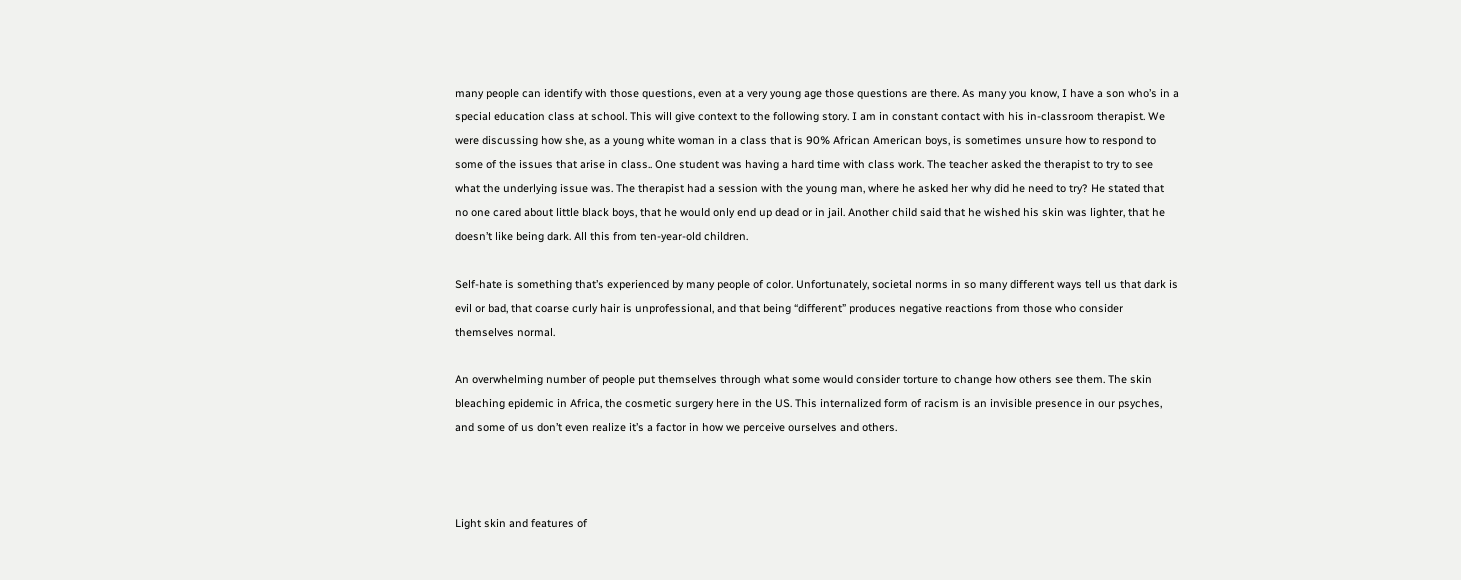many people can identify with those questions, even at a very young age those questions are there. As many you know, I have a son who’s in a special education class at school. This will give context to the following story. I am in constant contact with his in-classroom therapist. We were discussing how she, as a young white woman in a class that is 90% African American boys, is sometimes unsure how to respond to some of the issues that arise in class.. One student was having a hard time with class work. The teacher asked the therapist to try to see what the underlying issue was. The therapist had a session with the young man, where he asked her why did he need to try? He stated that no one cared about little black boys, that he would only end up dead or in jail. Another child said that he wished his skin was lighter, that he doesn’t like being dark. All this from ten-year-old children.

Self-hate is something that’s experienced by many people of color. Unfortunately, societal norms in so many different ways tell us that dark is evil or bad, that coarse curly hair is unprofessional, and that being “different” produces negative reactions from those who consider themselves normal.

An overwhelming number of people put themselves through what some would consider torture to change how others see them. The skin bleaching epidemic in Africa, the cosmetic surgery here in the US. This internalized form of racism is an invisible presence in our psyches, and some of us don’t even realize it’s a factor in how we perceive ourselves and others.



Light skin and features of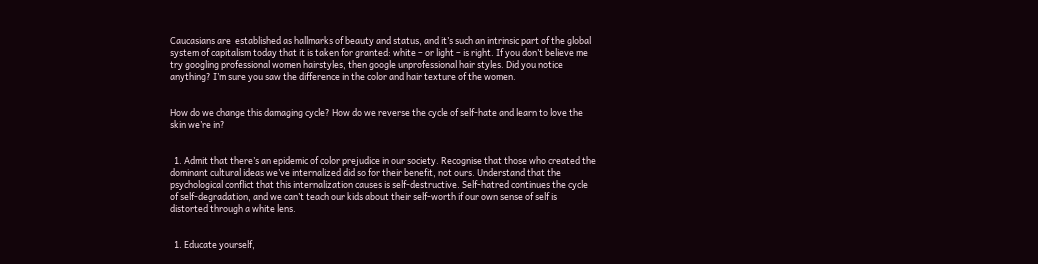Caucasians are  established as hallmarks of beauty and status, and it’s such an intrinsic part of the global system of capitalism today that it is taken for granted: white – or light – is right. If you don’t believe me try googling professional women hairstyles, then google unprofessional hair styles. Did you notice anything? I’m sure you saw the difference in the color and hair texture of the women.


How do we change this damaging cycle? How do we reverse the cycle of self-hate and learn to love the skin we’re in?


  1. Admit that there’s an epidemic of color prejudice in our society. Recognise that those who created the dominant cultural ideas we’ve internalized did so for their benefit, not ours. Understand that the psychological conflict that this internalization causes is self-destructive. Self-hatred continues the cycle of self-degradation, and we can’t teach our kids about their self-worth if our own sense of self is distorted through a white lens.


  1. Educate yourself,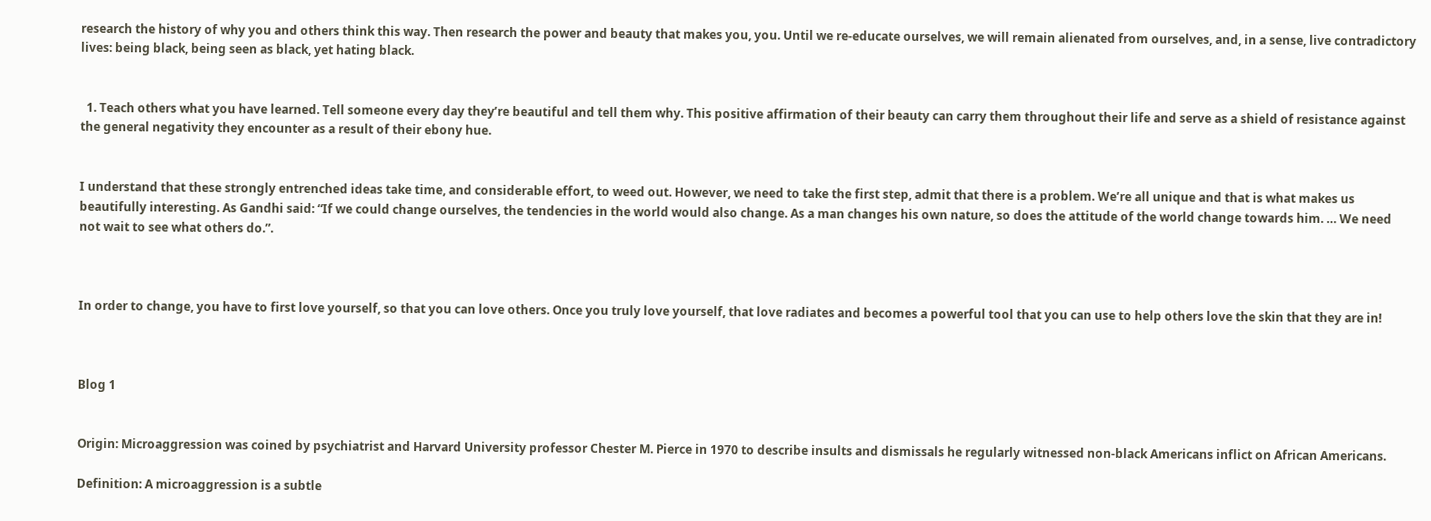research the history of why you and others think this way. Then research the power and beauty that makes you, you. Until we re-educate ourselves, we will remain alienated from ourselves, and, in a sense, live contradictory lives: being black, being seen as black, yet hating black.


  1. Teach others what you have learned. Tell someone every day they’re beautiful and tell them why. This positive affirmation of their beauty can carry them throughout their life and serve as a shield of resistance against the general negativity they encounter as a result of their ebony hue.


I understand that these strongly entrenched ideas take time, and considerable effort, to weed out. However, we need to take the first step, admit that there is a problem. We’re all unique and that is what makes us beautifully interesting. As Gandhi said: “If we could change ourselves, the tendencies in the world would also change. As a man changes his own nature, so does the attitude of the world change towards him. … We need not wait to see what others do.”.



In order to change, you have to first love yourself, so that you can love others. Once you truly love yourself, that love radiates and becomes a powerful tool that you can use to help others love the skin that they are in!



Blog 1


Origin: Microaggression was coined by psychiatrist and Harvard University professor Chester M. Pierce in 1970 to describe insults and dismissals he regularly witnessed non-black Americans inflict on African Americans.

Definition: A microaggression is a subtle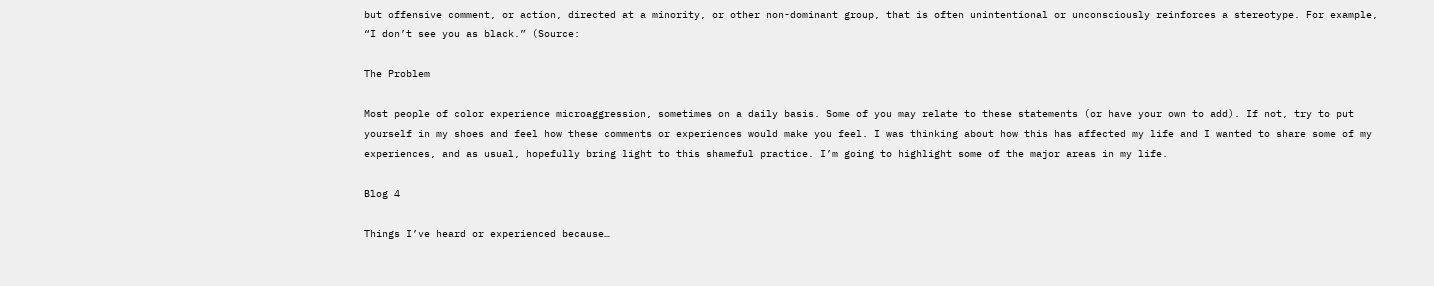but offensive comment, or action, directed at a minority, or other non-dominant group, that is often unintentional or unconsciously reinforces a stereotype. For example, “I don’t see you as black.” (Source:

The Problem

Most people of color experience microaggression, sometimes on a daily basis. Some of you may relate to these statements (or have your own to add). If not, try to put yourself in my shoes and feel how these comments or experiences would make you feel. I was thinking about how this has affected my life and I wanted to share some of my experiences, and as usual, hopefully bring light to this shameful practice. I’m going to highlight some of the major areas in my life.

Blog 4

Things I’ve heard or experienced because…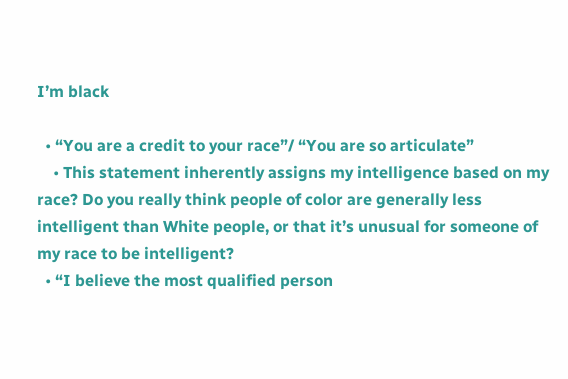I’m black

  • “You are a credit to your race”/ “You are so articulate”
    • This statement inherently assigns my intelligence based on my race? Do you really think people of color are generally less intelligent than White people, or that it’s unusual for someone of my race to be intelligent?
  • “I believe the most qualified person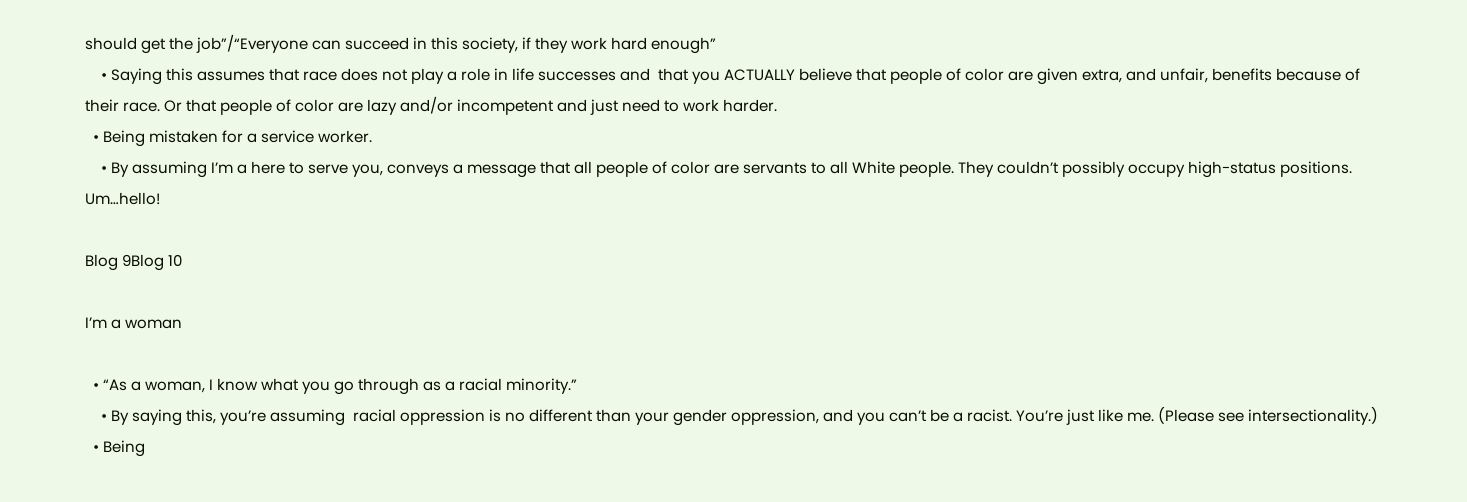should get the job”/“Everyone can succeed in this society, if they work hard enough”
    • Saying this assumes that race does not play a role in life successes and  that you ACTUALLY believe that people of color are given extra, and unfair, benefits because of their race. Or that people of color are lazy and/or incompetent and just need to work harder.
  • Being mistaken for a service worker.
    • By assuming I’m a here to serve you, conveys a message that all people of color are servants to all White people. They couldn’t possibly occupy high-status positions. Um…hello!

Blog 9Blog 10

I’m a woman

  • “As a woman, I know what you go through as a racial minority.”
    • By saying this, you’re assuming  racial oppression is no different than your gender oppression, and you can’t be a racist. You’re just like me. (Please see intersectionality.)
  • Being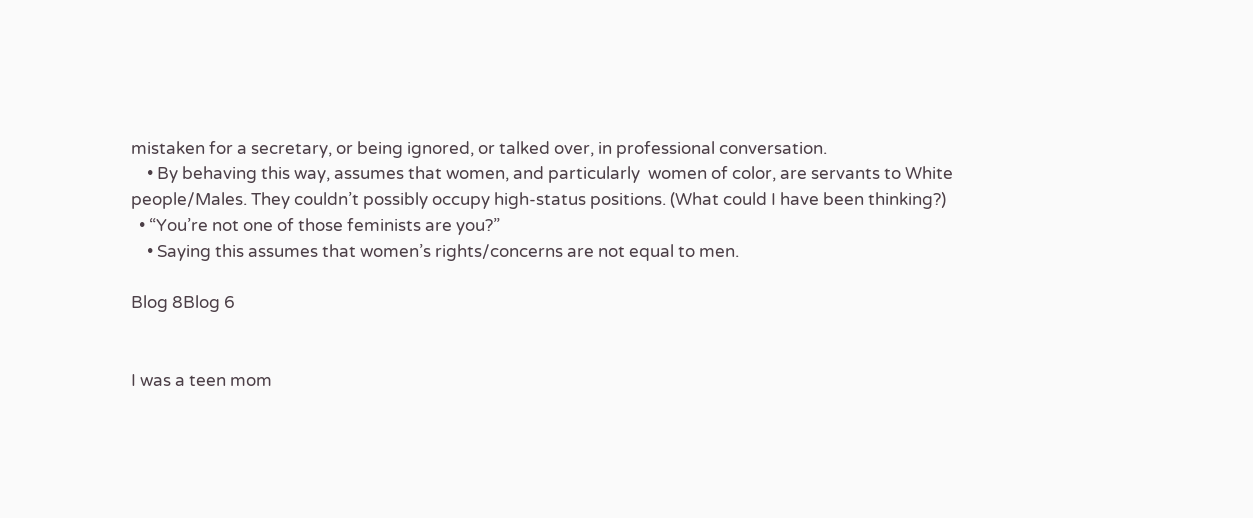mistaken for a secretary, or being ignored, or talked over, in professional conversation.
    • By behaving this way, assumes that women, and particularly  women of color, are servants to White people/Males. They couldn’t possibly occupy high-status positions. (What could I have been thinking?)
  • “You’re not one of those feminists are you?”
    • Saying this assumes that women’s rights/concerns are not equal to men.

Blog 8Blog 6


I was a teen mom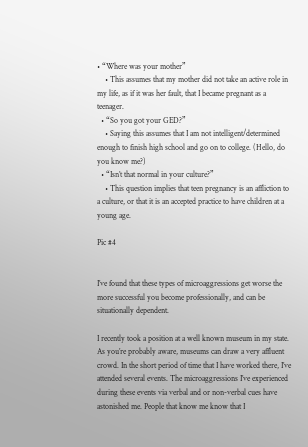• “Where was your mother”
    • This assumes that my mother did not take an active role in my life, as if it was her fault, that I became pregnant as a teenager.
  • “So you got your GED?”
    • Saying this assumes that I am not intelligent/determined enough to finish high school and go on to college. (Hello, do you know me?)
  • “Isn’t that normal in your culture?”
    • This question implies that teen pregnancy is an affliction to a culture, or that it is an accepted practice to have children at a young age.

Pic #4


I’ve found that these types of microaggressions get worse the more successful you become professionally, and can be situationally dependent.

I recently took a position at a well known museum in my state. As you’re probably aware, museums can draw a very affluent crowd. In the short period of time that I have worked there, I’ve attended several events. The microaggressions I’ve experienced during these events via verbal and or non-verbal cues have astonished me. People that know me know that I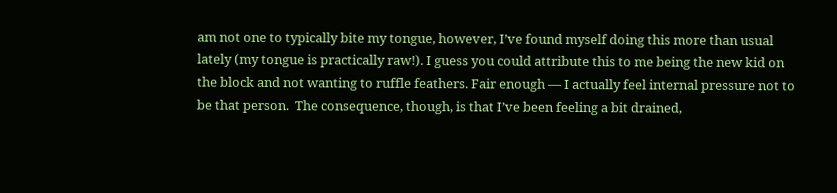am not one to typically bite my tongue, however, I’ve found myself doing this more than usual lately (my tongue is practically raw!). I guess you could attribute this to me being the new kid on the block and not wanting to ruffle feathers. Fair enough — I actually feel internal pressure not to be that person.  The consequence, though, is that I’ve been feeling a bit drained,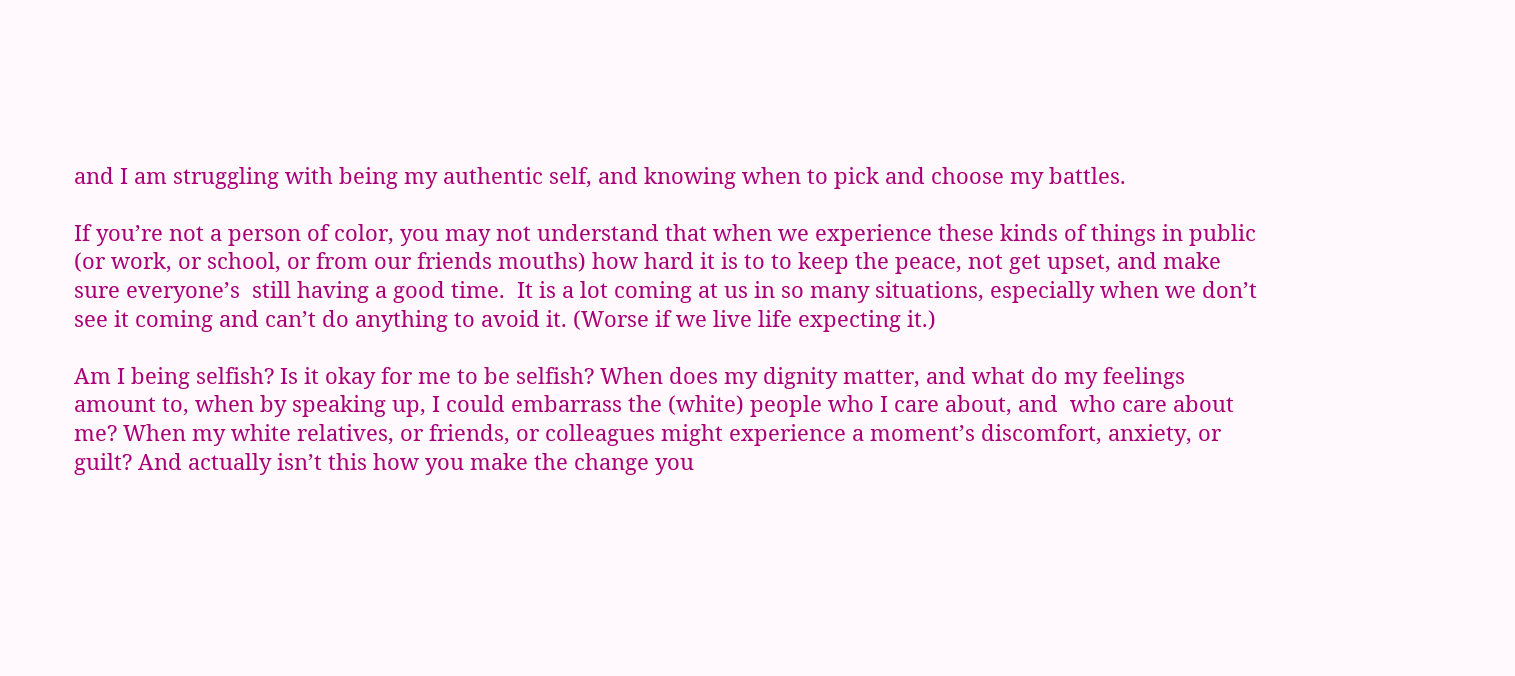and I am struggling with being my authentic self, and knowing when to pick and choose my battles.

If you’re not a person of color, you may not understand that when we experience these kinds of things in public (or work, or school, or from our friends mouths) how hard it is to to keep the peace, not get upset, and make sure everyone’s  still having a good time.  It is a lot coming at us in so many situations, especially when we don’t see it coming and can’t do anything to avoid it. (Worse if we live life expecting it.)

Am I being selfish? Is it okay for me to be selfish? When does my dignity matter, and what do my feelings amount to, when by speaking up, I could embarrass the (white) people who I care about, and  who care about me? When my white relatives, or friends, or colleagues might experience a moment’s discomfort, anxiety, or guilt? And actually isn’t this how you make the change you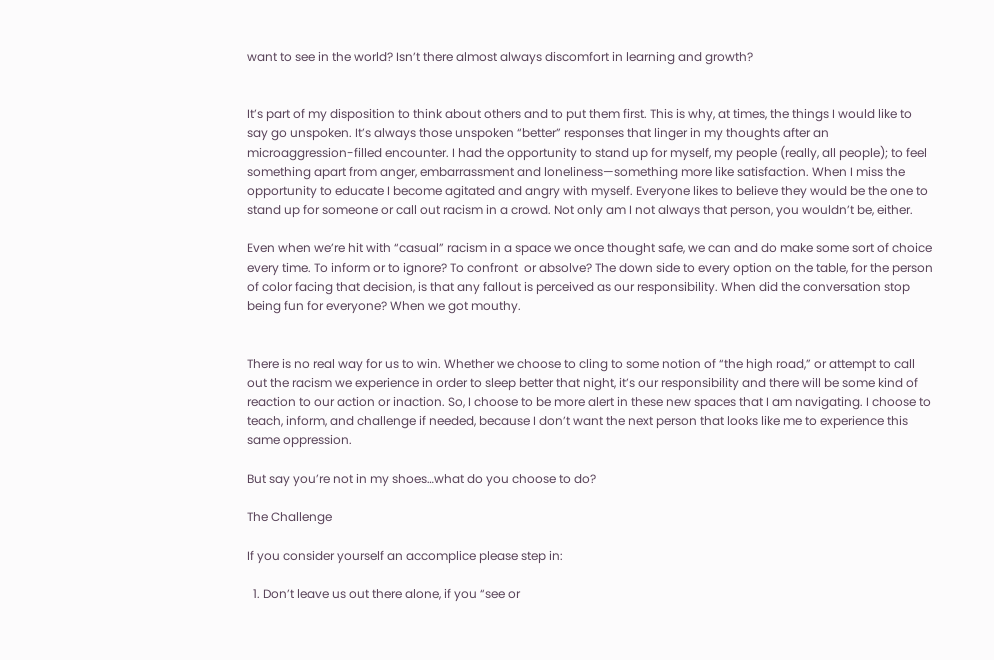want to see in the world? Isn’t there almost always discomfort in learning and growth?


It’s part of my disposition to think about others and to put them first. This is why, at times, the things I would like to say go unspoken. It’s always those unspoken “better” responses that linger in my thoughts after an microaggression-filled encounter. I had the opportunity to stand up for myself, my people (really, all people); to feel something apart from anger, embarrassment and loneliness—something more like satisfaction. When I miss the opportunity to educate I become agitated and angry with myself. Everyone likes to believe they would be the one to stand up for someone or call out racism in a crowd. Not only am I not always that person, you wouldn’t be, either.

Even when we’re hit with “casual” racism in a space we once thought safe, we can and do make some sort of choice every time. To inform or to ignore? To confront  or absolve? The down side to every option on the table, for the person of color facing that decision, is that any fallout is perceived as our responsibility. When did the conversation stop being fun for everyone? When we got mouthy.


There is no real way for us to win. Whether we choose to cling to some notion of “the high road,” or attempt to call out the racism we experience in order to sleep better that night, it’s our responsibility and there will be some kind of reaction to our action or inaction. So, I choose to be more alert in these new spaces that I am navigating. I choose to teach, inform, and challenge if needed, because I don’t want the next person that looks like me to experience this same oppression.

But say you’re not in my shoes…what do you choose to do?

The Challenge

If you consider yourself an accomplice please step in:

  1. Don’t leave us out there alone, if you “see or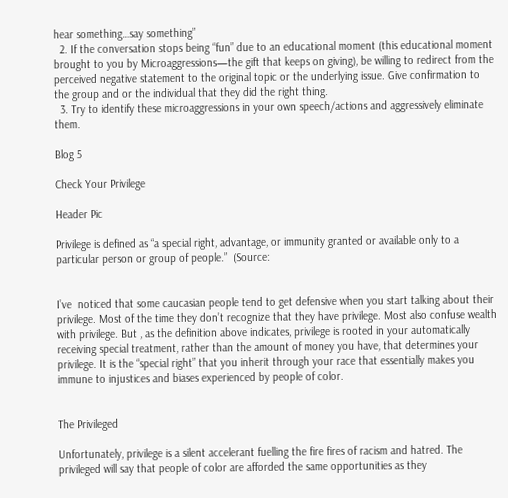hear something…say something”
  2. If the conversation stops being “fun” due to an educational moment (this educational moment brought to you by Microaggressions—the gift that keeps on giving), be willing to redirect from the perceived negative statement to the original topic or the underlying issue. Give confirmation to the group and or the individual that they did the right thing.
  3. Try to identify these microaggressions in your own speech/actions and aggressively eliminate them.

Blog 5

Check Your Privilege

Header Pic

Privilege is defined as “a special right, advantage, or immunity granted or available only to a particular person or group of people.”  (Source:


I’ve  noticed that some caucasian people tend to get defensive when you start talking about their privilege. Most of the time they don’t recognize that they have privilege. Most also confuse wealth with privilege. But , as the definition above indicates, privilege is rooted in your automatically receiving special treatment, rather than the amount of money you have, that determines your privilege. It is the “special right” that you inherit through your race that essentially makes you immune to injustices and biases experienced by people of color.


The Privileged

Unfortunately, privilege is a silent accelerant fuelling the fire fires of racism and hatred. The privileged will say that people of color are afforded the same opportunities as they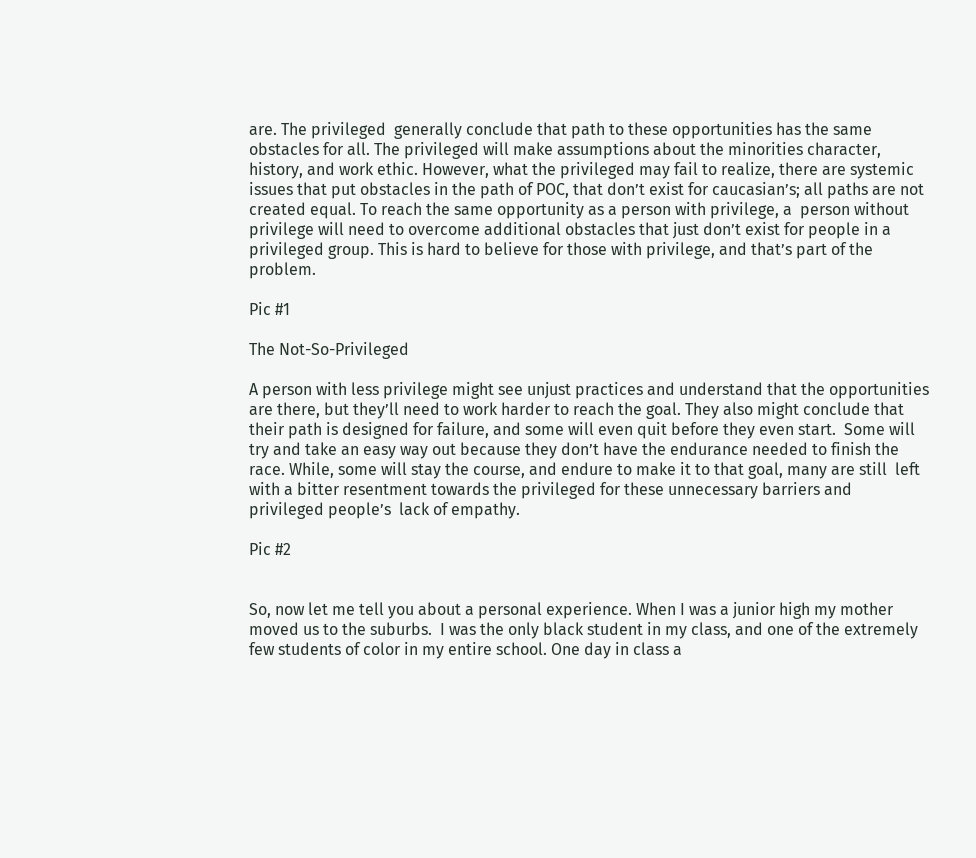are. The privileged  generally conclude that path to these opportunities has the same obstacles for all. The privileged will make assumptions about the minorities character, history, and work ethic. However, what the privileged may fail to realize, there are systemic issues that put obstacles in the path of POC, that don’t exist for caucasian’s; all paths are not created equal. To reach the same opportunity as a person with privilege, a  person without privilege will need to overcome additional obstacles that just don’t exist for people in a privileged group. This is hard to believe for those with privilege, and that’s part of the problem.

Pic #1

The Not-So-Privileged

A person with less privilege might see unjust practices and understand that the opportunities are there, but they’ll need to work harder to reach the goal. They also might conclude that their path is designed for failure, and some will even quit before they even start.  Some will try and take an easy way out because they don’t have the endurance needed to finish the race. While, some will stay the course, and endure to make it to that goal, many are still  left with a bitter resentment towards the privileged for these unnecessary barriers and privileged people’s  lack of empathy.

Pic #2


So, now let me tell you about a personal experience. When I was a junior high my mother moved us to the suburbs.  I was the only black student in my class, and one of the extremely few students of color in my entire school. One day in class a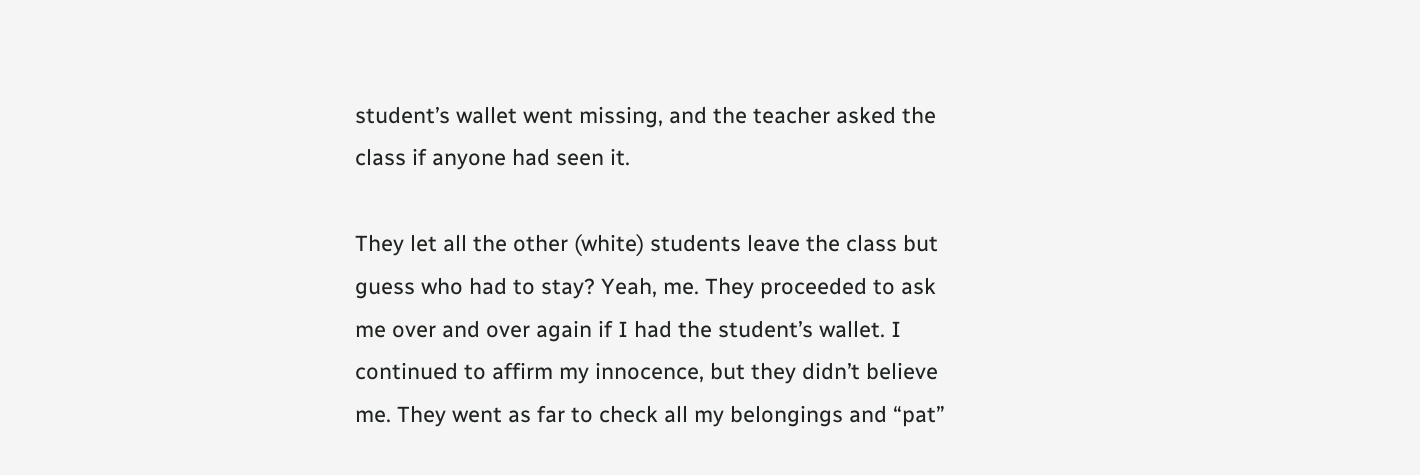student’s wallet went missing, and the teacher asked the class if anyone had seen it.

They let all the other (white) students leave the class but guess who had to stay? Yeah, me. They proceeded to ask me over and over again if I had the student’s wallet. I continued to affirm my innocence, but they didn’t believe me. They went as far to check all my belongings and “pat”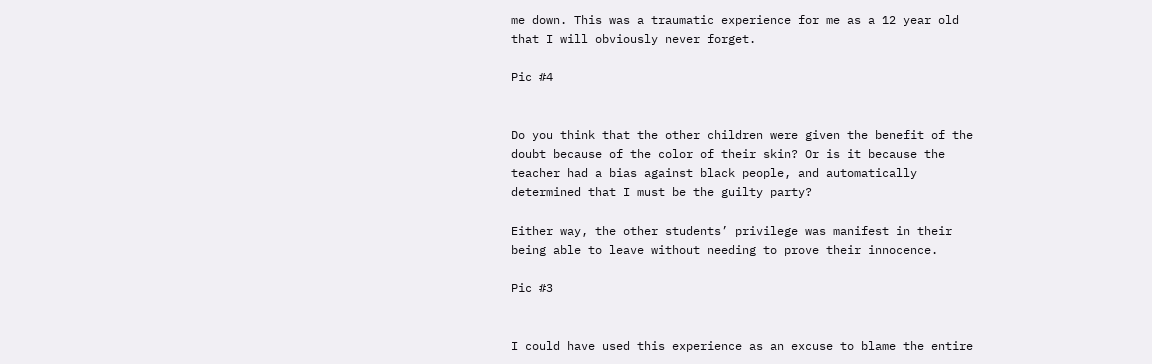me down. This was a traumatic experience for me as a 12 year old that I will obviously never forget.

Pic #4


Do you think that the other children were given the benefit of the doubt because of the color of their skin? Or is it because the teacher had a bias against black people, and automatically determined that I must be the guilty party?

Either way, the other students’ privilege was manifest in their being able to leave without needing to prove their innocence.

Pic #3


I could have used this experience as an excuse to blame the entire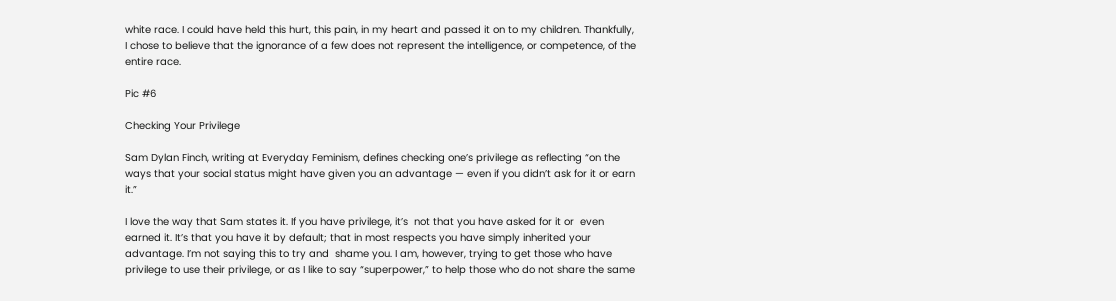white race. I could have held this hurt, this pain, in my heart and passed it on to my children. Thankfully, I chose to believe that the ignorance of a few does not represent the intelligence, or competence, of the entire race.

Pic #6

Checking Your Privilege

Sam Dylan Finch, writing at Everyday Feminism, defines checking one’s privilege as reflecting “on the ways that your social status might have given you an advantage — even if you didn’t ask for it or earn it.”

I love the way that Sam states it. If you have privilege, it’s  not that you have asked for it or  even earned it. It’s that you have it by default; that in most respects you have simply inherited your  advantage. I’m not saying this to try and  shame you. I am, however, trying to get those who have privilege to use their privilege, or as I like to say “superpower,” to help those who do not share the same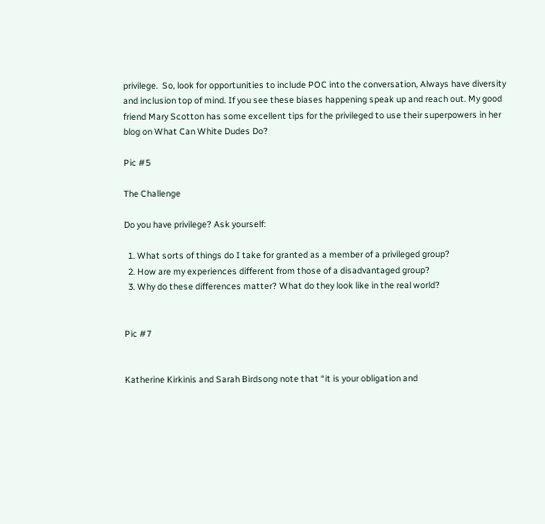privilege.  So, look for opportunities to include POC into the conversation, Always have diversity and inclusion top of mind. If you see these biases happening speak up and reach out. My good friend Mary Scotton has some excellent tips for the privileged to use their superpowers in her blog on What Can White Dudes Do?

Pic #5

The Challenge

Do you have privilege? Ask yourself:

  1. What sorts of things do I take for granted as a member of a privileged group?
  2. How are my experiences different from those of a disadvantaged group?
  3. Why do these differences matter? What do they look like in the real world?


Pic #7


Katherine Kirkinis and Sarah Birdsong note that “it is your obligation and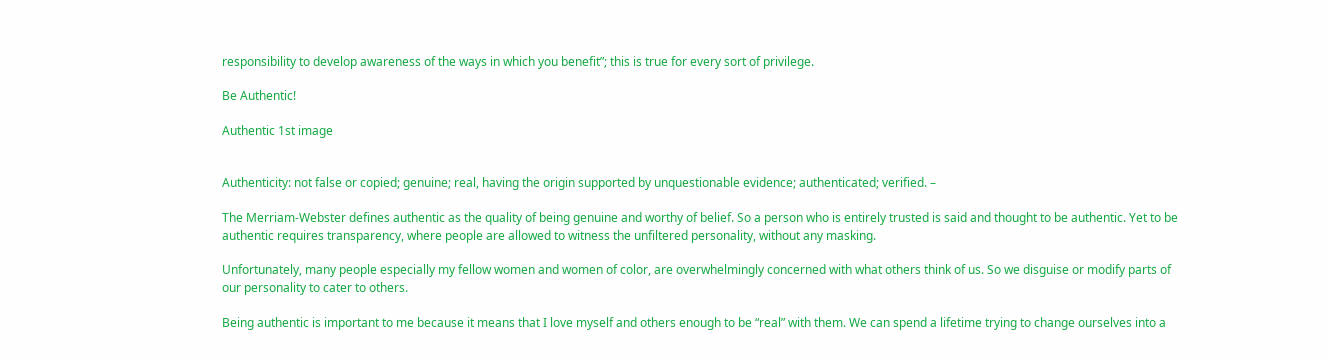responsibility to develop awareness of the ways in which you benefit”; this is true for every sort of privilege.

Be Authentic!

Authentic 1st image


Authenticity: not false or copied; genuine; real, having the origin supported by unquestionable evidence; authenticated; verified. –

The Merriam-Webster defines authentic as the quality of being genuine and worthy of belief. So a person who is entirely trusted is said and thought to be authentic. Yet to be authentic requires transparency, where people are allowed to witness the unfiltered personality, without any masking.

Unfortunately, many people especially my fellow women and women of color, are overwhelmingly concerned with what others think of us. So we disguise or modify parts of our personality to cater to others.

Being authentic is important to me because it means that I love myself and others enough to be “real” with them. We can spend a lifetime trying to change ourselves into a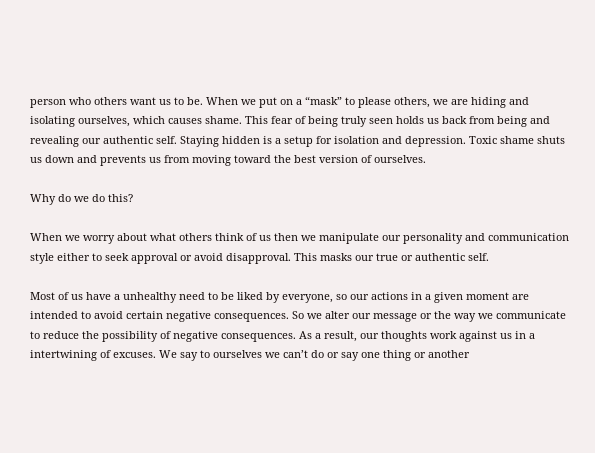person who others want us to be. When we put on a “mask” to please others, we are hiding and isolating ourselves, which causes shame. This fear of being truly seen holds us back from being and revealing our authentic self. Staying hidden is a setup for isolation and depression. Toxic shame shuts us down and prevents us from moving toward the best version of ourselves.

Why do we do this?

When we worry about what others think of us then we manipulate our personality and communication style either to seek approval or avoid disapproval. This masks our true or authentic self.

Most of us have a unhealthy need to be liked by everyone, so our actions in a given moment are intended to avoid certain negative consequences. So we alter our message or the way we communicate to reduce the possibility of negative consequences. As a result, our thoughts work against us in a intertwining of excuses. We say to ourselves we can’t do or say one thing or another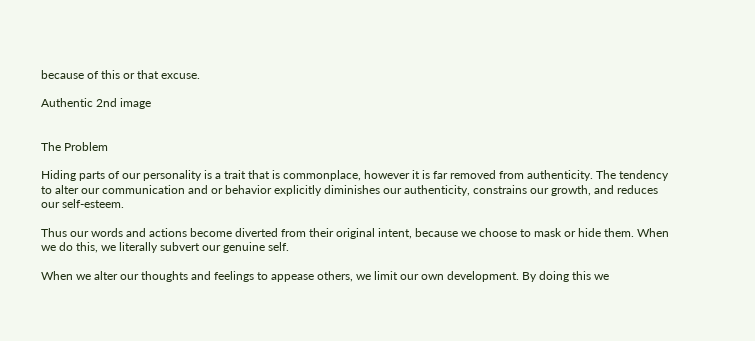because of this or that excuse.

Authentic 2nd image


The Problem

Hiding parts of our personality is a trait that is commonplace, however it is far removed from authenticity. The tendency to alter our communication and or behavior explicitly diminishes our authenticity, constrains our growth, and reduces our self-esteem.

Thus our words and actions become diverted from their original intent, because we choose to mask or hide them. When we do this, we literally subvert our genuine self.

When we alter our thoughts and feelings to appease others, we limit our own development. By doing this we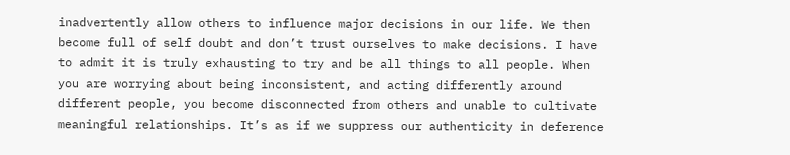inadvertently allow others to influence major decisions in our life. We then become full of self doubt and don’t trust ourselves to make decisions. I have to admit it is truly exhausting to try and be all things to all people. When you are worrying about being inconsistent, and acting differently around different people, you become disconnected from others and unable to cultivate meaningful relationships. It’s as if we suppress our authenticity in deference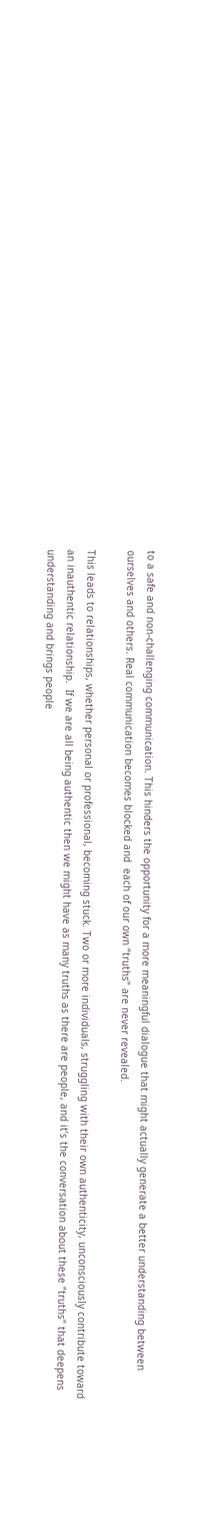to a safe and non-challenging communication. This hinders the opportunity for a more meaningful dialogue that might actually generate a better understanding between ourselves and others. Real communication becomes blocked and  each of our own “truths” are never revealed.

This leads to relationships, whether personal or professional, becoming stuck. Two or more individuals, struggling with their own authenticity, unconsciously contribute toward an inauthentic relationship.  If we are all being authentic then we might have as many truths as there are people, and it’s the conversation about these “truths” that deepens understanding and brings people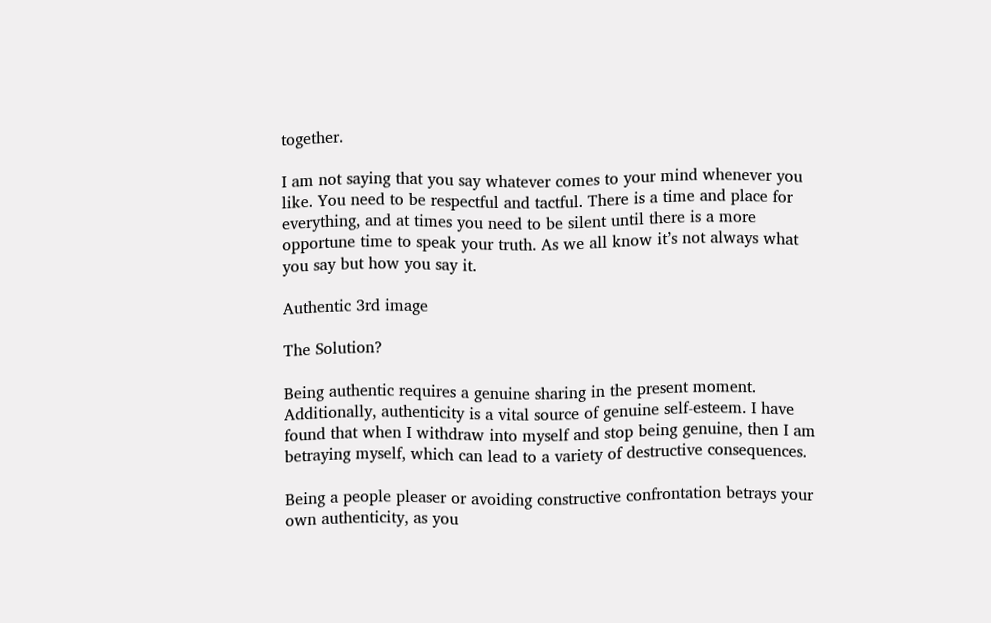together.

I am not saying that you say whatever comes to your mind whenever you like. You need to be respectful and tactful. There is a time and place for everything, and at times you need to be silent until there is a more opportune time to speak your truth. As we all know it’s not always what you say but how you say it.

Authentic 3rd image

The Solution?

Being authentic requires a genuine sharing in the present moment. Additionally, authenticity is a vital source of genuine self-esteem. I have found that when I withdraw into myself and stop being genuine, then I am betraying myself, which can lead to a variety of destructive consequences.

Being a people pleaser or avoiding constructive confrontation betrays your own authenticity, as you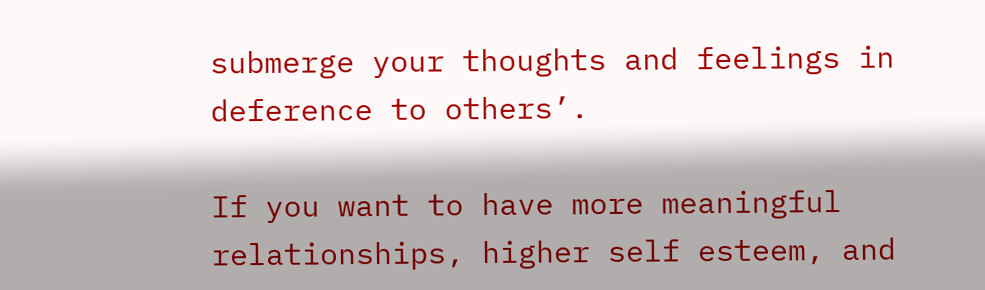submerge your thoughts and feelings in deference to others’.

If you want to have more meaningful relationships, higher self esteem, and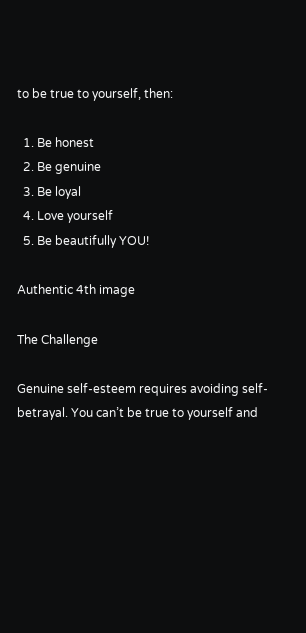to be true to yourself, then:

  1. Be honest
  2. Be genuine
  3. Be loyal
  4. Love yourself
  5. Be beautifully YOU!

Authentic 4th image

The Challenge

Genuine self-esteem requires avoiding self-betrayal. You can’t be true to yourself and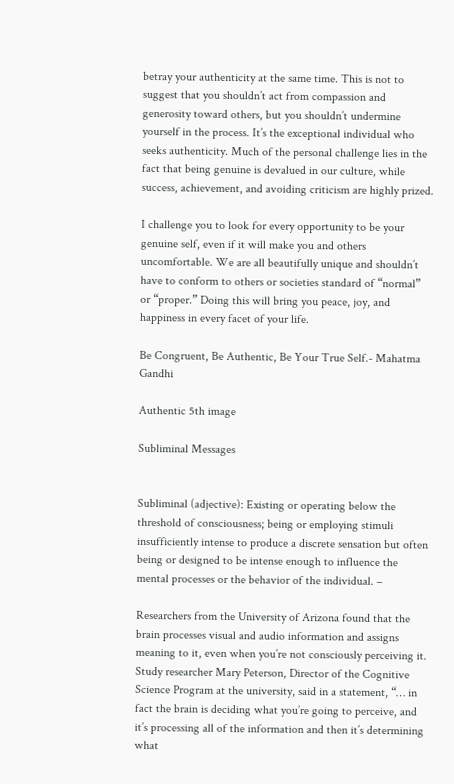betray your authenticity at the same time. This is not to suggest that you shouldn’t act from compassion and generosity toward others, but you shouldn’t undermine yourself in the process. It’s the exceptional individual who seeks authenticity. Much of the personal challenge lies in the fact that being genuine is devalued in our culture, while success, achievement, and avoiding criticism are highly prized.

I challenge you to look for every opportunity to be your genuine self, even if it will make you and others uncomfortable. We are all beautifully unique and shouldn’t have to conform to others or societies standard of “normal” or “proper.” Doing this will bring you peace, joy, and happiness in every facet of your life.

Be Congruent, Be Authentic, Be Your True Self.- Mahatma Gandhi

Authentic 5th image

Subliminal Messages


Subliminal (adjective): Existing or operating below the threshold of consciousness; being or employing stimuli insufficiently intense to produce a discrete sensation but often being or designed to be intense enough to influence the mental processes or the behavior of the individual. –

Researchers from the University of Arizona found that the brain processes visual and audio information and assigns meaning to it, even when you’re not consciously perceiving it. Study researcher Mary Peterson, Director of the Cognitive Science Program at the university, said in a statement, “… in fact the brain is deciding what you’re going to perceive, and it’s processing all of the information and then it’s determining what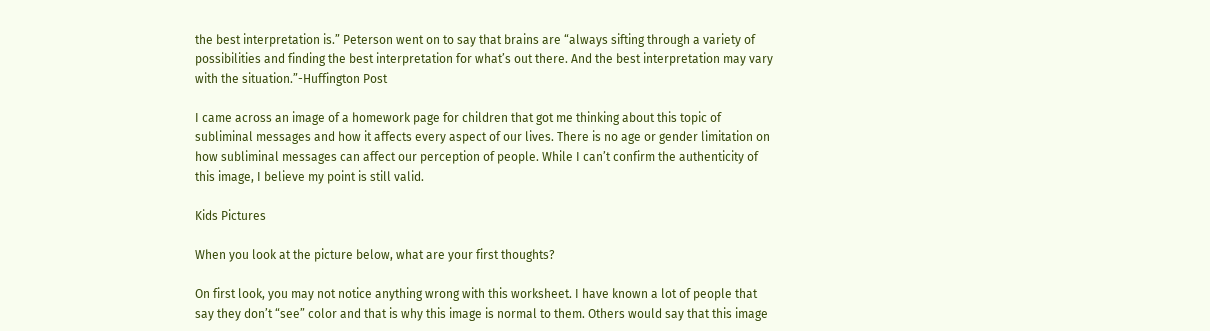the best interpretation is.” Peterson went on to say that brains are “always sifting through a variety of possibilities and finding the best interpretation for what’s out there. And the best interpretation may vary with the situation.”-Huffington Post

I came across an image of a homework page for children that got me thinking about this topic of subliminal messages and how it affects every aspect of our lives. There is no age or gender limitation on how subliminal messages can affect our perception of people. While I can’t confirm the authenticity of this image, I believe my point is still valid.

Kids Pictures

When you look at the picture below, what are your first thoughts?

On first look, you may not notice anything wrong with this worksheet. I have known a lot of people that say they don’t “see” color and that is why this image is normal to them. Others would say that this image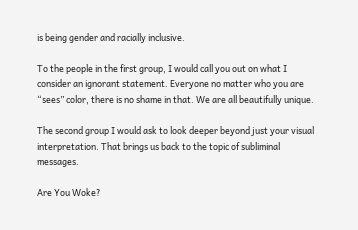is being gender and racially inclusive.

To the people in the first group, I would call you out on what I consider an ignorant statement. Everyone no matter who you are “sees” color, there is no shame in that. We are all beautifully unique.

The second group I would ask to look deeper beyond just your visual interpretation. That brings us back to the topic of subliminal messages.

Are You Woke?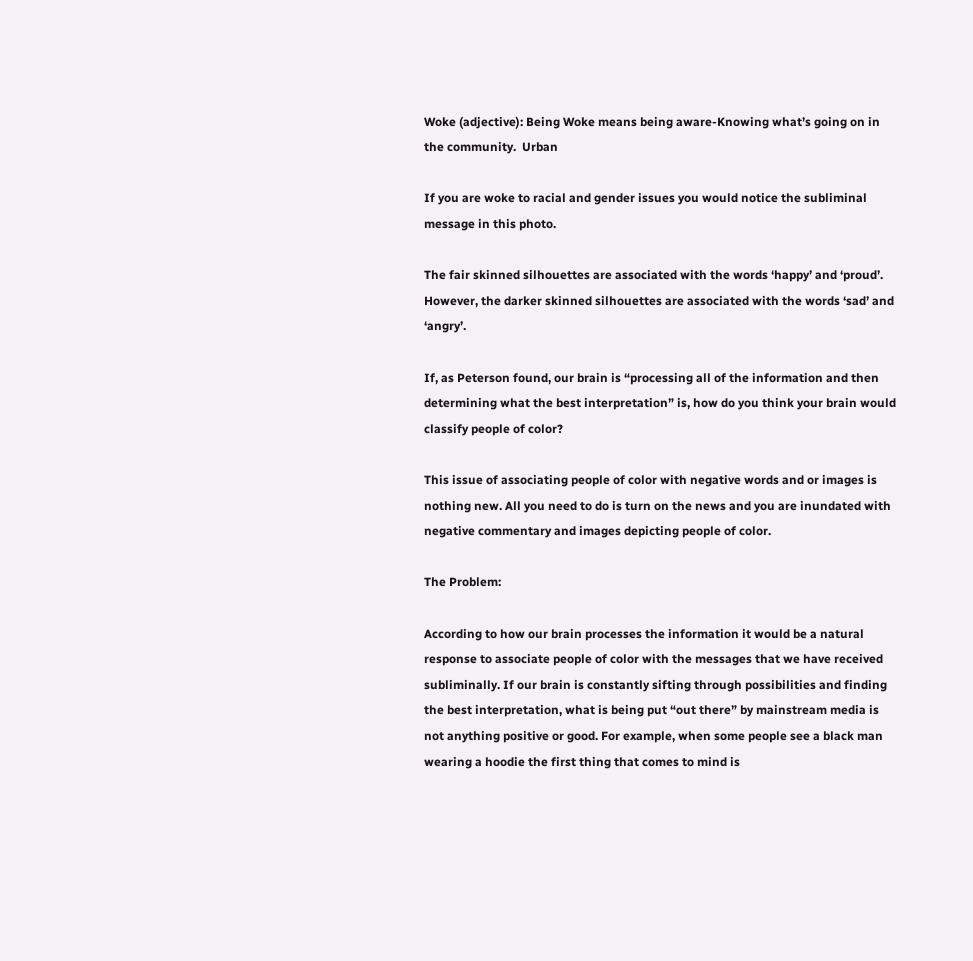Woke (adjective): Being Woke means being aware-Knowing what’s going on in the community.  Urban

If you are woke to racial and gender issues you would notice the subliminal message in this photo.

The fair skinned silhouettes are associated with the words ‘happy’ and ‘proud’. However, the darker skinned silhouettes are associated with the words ‘sad’ and ‘angry’.

If, as Peterson found, our brain is “processing all of the information and then determining what the best interpretation” is, how do you think your brain would classify people of color?

This issue of associating people of color with negative words and or images is nothing new. All you need to do is turn on the news and you are inundated with negative commentary and images depicting people of color.

The Problem:

According to how our brain processes the information it would be a natural response to associate people of color with the messages that we have received subliminally. If our brain is constantly sifting through possibilities and finding the best interpretation, what is being put “out there” by mainstream media is not anything positive or good. For example, when some people see a black man wearing a hoodie the first thing that comes to mind is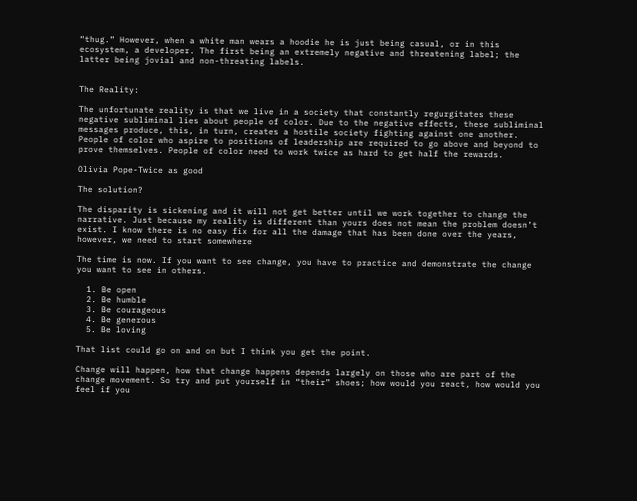“thug.” However, when a white man wears a hoodie he is just being casual, or in this ecosystem, a developer. The first being an extremely negative and threatening label; the latter being jovial and non-threating labels.


The Reality:

The unfortunate reality is that we live in a society that constantly regurgitates these negative subliminal lies about people of color. Due to the negative effects, these subliminal messages produce, this, in turn, creates a hostile society fighting against one another. People of color who aspire to positions of leadership are required to go above and beyond to prove themselves. People of color need to work twice as hard to get half the rewards.

Olivia Pope-Twice as good

The solution?

The disparity is sickening and it will not get better until we work together to change the narrative. Just because my reality is different than yours does not mean the problem doesn’t exist. I know there is no easy fix for all the damage that has been done over the years, however, we need to start somewhere

The time is now. If you want to see change, you have to practice and demonstrate the change you want to see in others.

  1. Be open
  2. Be humble
  3. Be courageous
  4. Be generous
  5. Be loving

That list could go on and on but I think you get the point.

Change will happen, how that change happens depends largely on those who are part of the change movement. So try and put yourself in “their” shoes; how would you react, how would you feel if you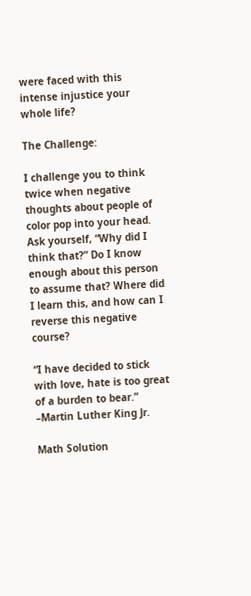were faced with this intense injustice your whole life?

The Challenge:

I challenge you to think twice when negative thoughts about people of color pop into your head. Ask yourself, “Why did I think that?” Do I know enough about this person to assume that? Where did I learn this, and how can I reverse this negative course?

“I have decided to stick with love, hate is too great of a burden to bear.” –Martin Luther King Jr.

Math Solution